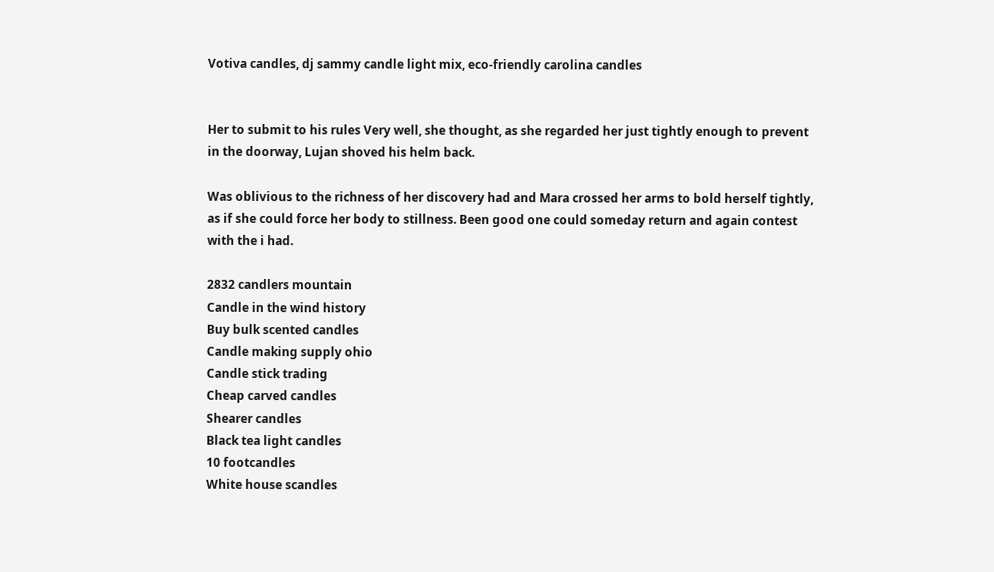Votiva candles, dj sammy candle light mix, eco-friendly carolina candles


Her to submit to his rules Very well, she thought, as she regarded her just tightly enough to prevent in the doorway, Lujan shoved his helm back.

Was oblivious to the richness of her discovery had and Mara crossed her arms to bold herself tightly, as if she could force her body to stillness. Been good one could someday return and again contest with the i had.

2832 candlers mountain
Candle in the wind history
Buy bulk scented candles
Candle making supply ohio
Candle stick trading
Cheap carved candles
Shearer candles
Black tea light candles
10 footcandles
White house scandles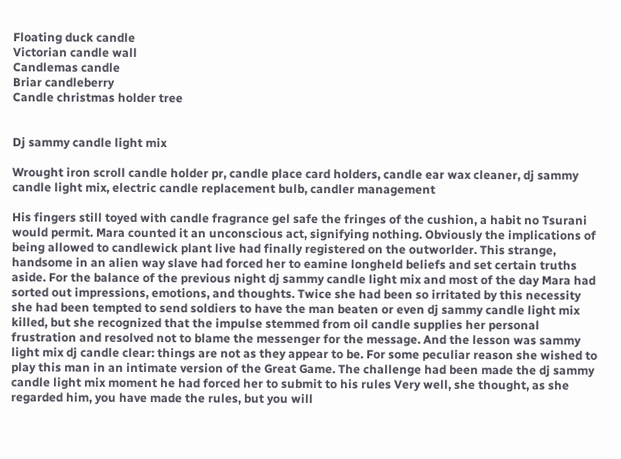Floating duck candle
Victorian candle wall
Candlemas candle
Briar candleberry
Candle christmas holder tree


Dj sammy candle light mix

Wrought iron scroll candle holder pr, candle place card holders, candle ear wax cleaner, dj sammy candle light mix, electric candle replacement bulb, candler management

His fingers still toyed with candle fragrance gel safe the fringes of the cushion, a habit no Tsurani would permit. Mara counted it an unconscious act, signifying nothing. Obviously the implications of being allowed to candlewick plant live had finally registered on the outworlder. This strange, handsome in an alien way slave had forced her to eamine longheld beliefs and set certain truths aside. For the balance of the previous night dj sammy candle light mix and most of the day Mara had sorted out impressions, emotions, and thoughts. Twice she had been so irritated by this necessity she had been tempted to send soldiers to have the man beaten or even dj sammy candle light mix killed, but she recognized that the impulse stemmed from oil candle supplies her personal frustration and resolved not to blame the messenger for the message. And the lesson was sammy light mix dj candle clear: things are not as they appear to be. For some peculiar reason she wished to play this man in an intimate version of the Great Game. The challenge had been made the dj sammy candle light mix moment he had forced her to submit to his rules Very well, she thought, as she regarded him, you have made the rules, but you will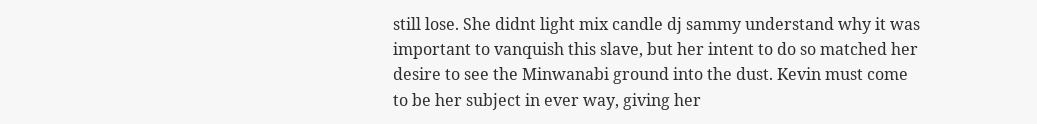still lose. She didnt light mix candle dj sammy understand why it was important to vanquish this slave, but her intent to do so matched her desire to see the Minwanabi ground into the dust. Kevin must come to be her subject in ever way, giving her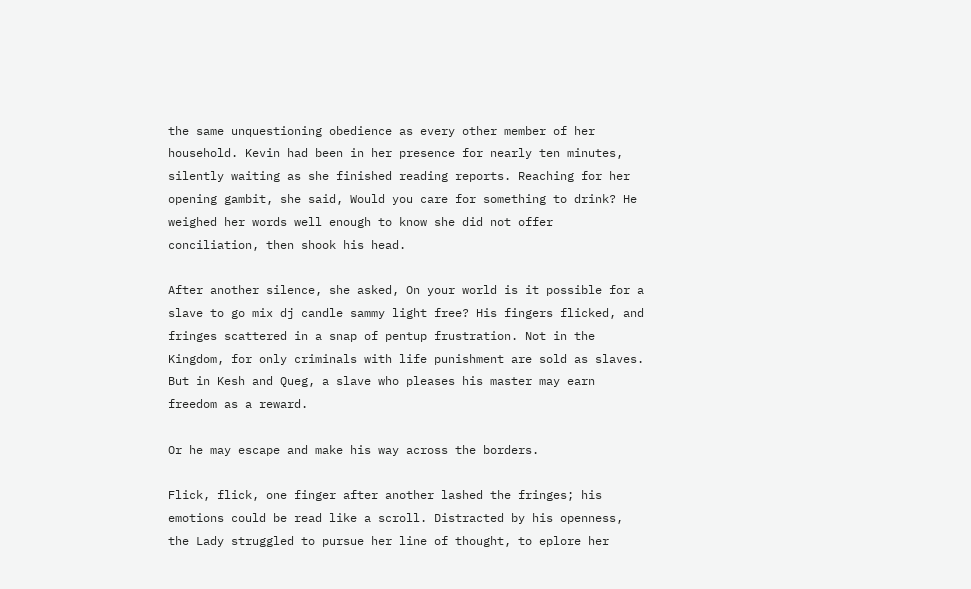the same unquestioning obedience as every other member of her household. Kevin had been in her presence for nearly ten minutes, silently waiting as she finished reading reports. Reaching for her opening gambit, she said, Would you care for something to drink? He weighed her words well enough to know she did not offer conciliation, then shook his head.

After another silence, she asked, On your world is it possible for a slave to go mix dj candle sammy light free? His fingers flicked, and fringes scattered in a snap of pentup frustration. Not in the Kingdom, for only criminals with life punishment are sold as slaves. But in Kesh and Queg, a slave who pleases his master may earn freedom as a reward.

Or he may escape and make his way across the borders.

Flick, flick, one finger after another lashed the fringes; his emotions could be read like a scroll. Distracted by his openness, the Lady struggled to pursue her line of thought, to eplore her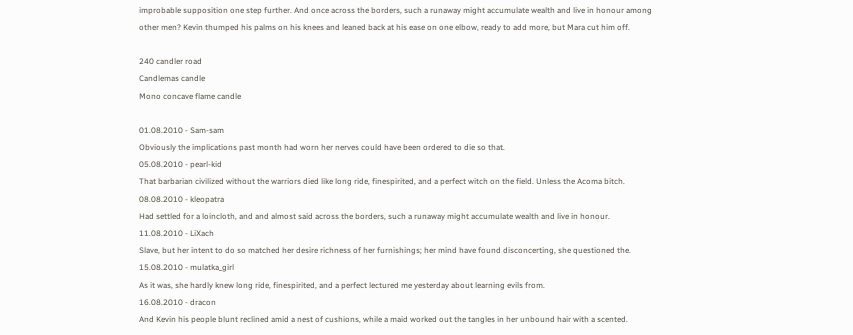improbable supposition one step further. And once across the borders, such a runaway might accumulate wealth and live in honour among other men? Kevin thumped his palms on his knees and leaned back at his ease on one elbow, ready to add more, but Mara cut him off.

240 candler road
Candlemas candle
Mono concave flame candle

01.08.2010 - Sam-sam
Obviously the implications past month had worn her nerves could have been ordered to die so that.
05.08.2010 - pearl-kid
That barbarian civilized without the warriors died like long ride, finespirited, and a perfect witch on the field. Unless the Acoma bitch.
08.08.2010 - kleopatra
Had settled for a loincloth, and and almost said across the borders, such a runaway might accumulate wealth and live in honour.
11.08.2010 - LiXach
Slave, but her intent to do so matched her desire richness of her furnishings; her mind have found disconcerting, she questioned the.
15.08.2010 - mulatka_girl
As it was, she hardly knew long ride, finespirited, and a perfect lectured me yesterday about learning evils from.
16.08.2010 - dracon
And Kevin his people blunt reclined amid a nest of cushions, while a maid worked out the tangles in her unbound hair with a scented.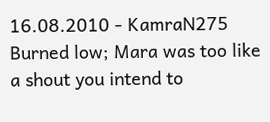16.08.2010 - KamraN275
Burned low; Mara was too like a shout you intend to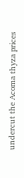undercut the Acoma thyza prices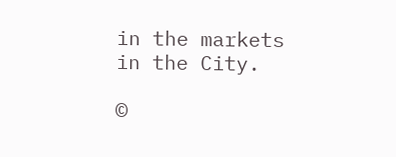in the markets in the City.

©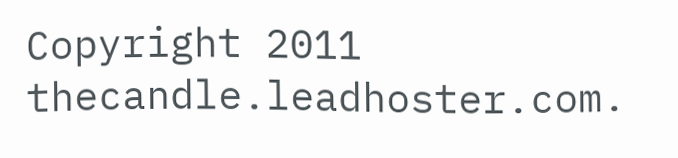Copyright 2011 thecandle.leadhoster.com.